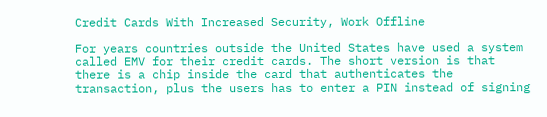Credit Cards With Increased Security, Work Offline

For years countries outside the United States have used a system called EMV for their credit cards. The short version is that there is a chip inside the card that authenticates the transaction, plus the users has to enter a PIN instead of signing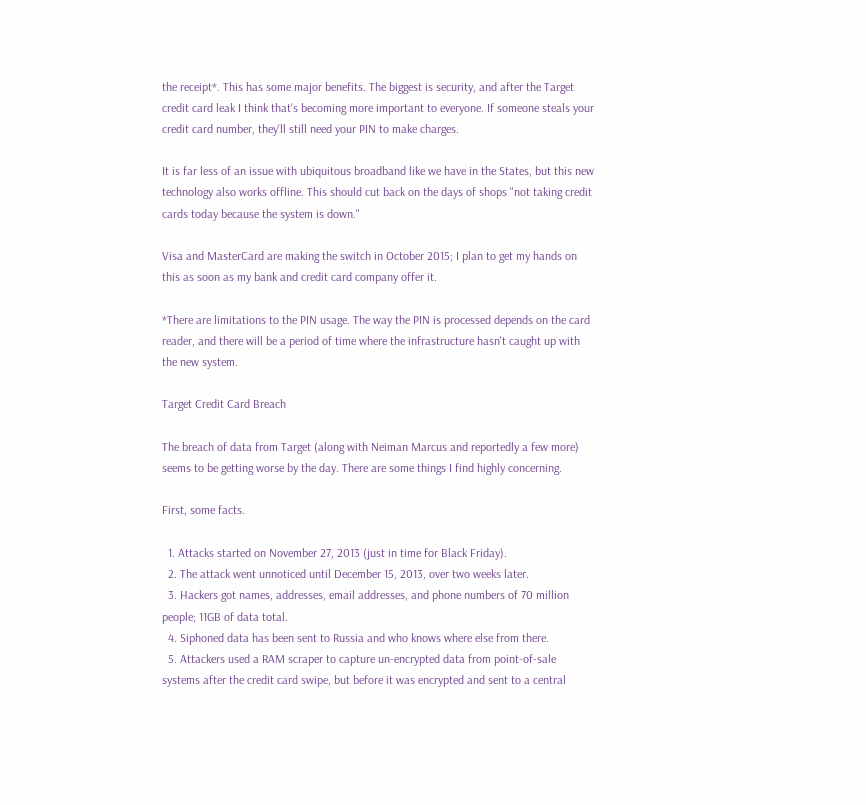the receipt*. This has some major benefits. The biggest is security, and after the Target credit card leak I think that's becoming more important to everyone. If someone steals your credit card number, they'll still need your PIN to make charges.

It is far less of an issue with ubiquitous broadband like we have in the States, but this new technology also works offline. This should cut back on the days of shops "not taking credit cards today because the system is down."

Visa and MasterCard are making the switch in October 2015; I plan to get my hands on this as soon as my bank and credit card company offer it.

*There are limitations to the PIN usage. The way the PIN is processed depends on the card reader, and there will be a period of time where the infrastructure hasn't caught up with the new system.

Target Credit Card Breach

The breach of data from Target (along with Neiman Marcus and reportedly a few more) seems to be getting worse by the day. There are some things I find highly concerning.

First, some facts.

  1. Attacks started on November 27, 2013 (just in time for Black Friday).
  2. The attack went unnoticed until December 15, 2013, over two weeks later.
  3. Hackers got names, addresses, email addresses, and phone numbers of 70 million people; 11GB of data total.
  4. Siphoned data has been sent to Russia and who knows where else from there.
  5. Attackers used a RAM scraper to capture un-encrypted data from point-of-sale systems after the credit card swipe, but before it was encrypted and sent to a central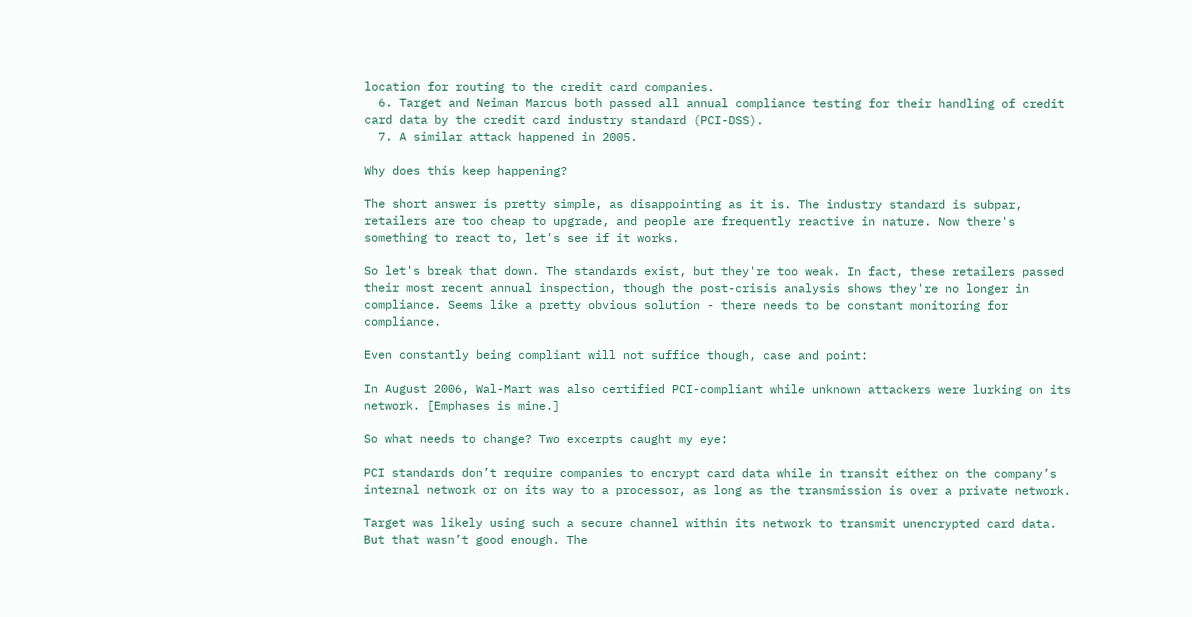location for routing to the credit card companies.
  6. Target and Neiman Marcus both passed all annual compliance testing for their handling of credit card data by the credit card industry standard (PCI-DSS).
  7. A similar attack happened in 2005.

Why does this keep happening?

The short answer is pretty simple, as disappointing as it is. The industry standard is subpar, retailers are too cheap to upgrade, and people are frequently reactive in nature. Now there's something to react to, let's see if it works.

So let's break that down. The standards exist, but they're too weak. In fact, these retailers passed their most recent annual inspection, though the post-crisis analysis shows they're no longer in compliance. Seems like a pretty obvious solution - there needs to be constant monitoring for compliance.

Even constantly being compliant will not suffice though, case and point:

In August 2006, Wal-Mart was also certified PCI-compliant while unknown attackers were lurking on its network. [Emphases is mine.]

So what needs to change? Two excerpts caught my eye:

PCI standards don’t require companies to encrypt card data while in transit either on the company’s internal network or on its way to a processor, as long as the transmission is over a private network.

Target was likely using such a secure channel within its network to transmit unencrypted card data. But that wasn’t good enough. The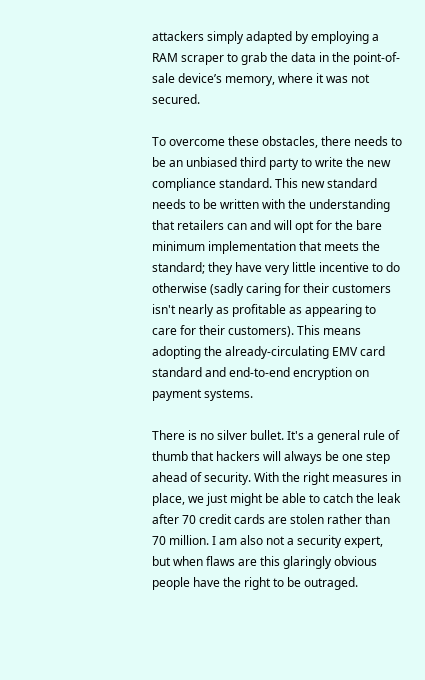attackers simply adapted by employing a RAM scraper to grab the data in the point-of-sale device’s memory, where it was not secured.

To overcome these obstacles, there needs to be an unbiased third party to write the new compliance standard. This new standard needs to be written with the understanding that retailers can and will opt for the bare minimum implementation that meets the standard; they have very little incentive to do otherwise (sadly caring for their customers isn't nearly as profitable as appearing to care for their customers). This means adopting the already-circulating EMV card standard and end-to-end encryption on payment systems.

There is no silver bullet. It's a general rule of thumb that hackers will always be one step ahead of security. With the right measures in place, we just might be able to catch the leak after 70 credit cards are stolen rather than 70 million. I am also not a security expert, but when flaws are this glaringly obvious people have the right to be outraged.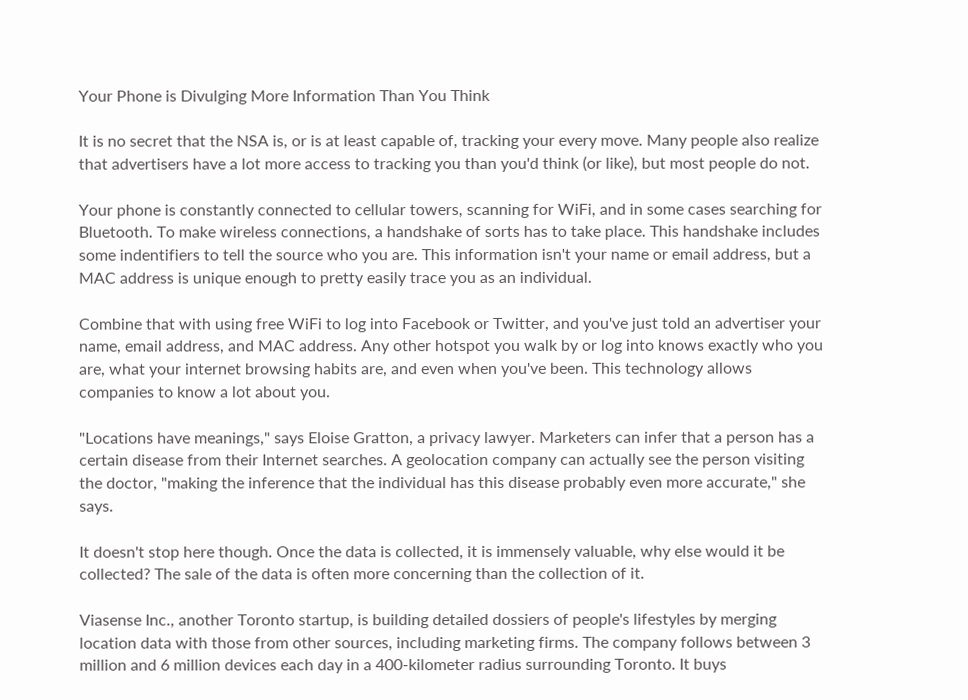Your Phone is Divulging More Information Than You Think

It is no secret that the NSA is, or is at least capable of, tracking your every move. Many people also realize that advertisers have a lot more access to tracking you than you'd think (or like), but most people do not.

Your phone is constantly connected to cellular towers, scanning for WiFi, and in some cases searching for Bluetooth. To make wireless connections, a handshake of sorts has to take place. This handshake includes some indentifiers to tell the source who you are. This information isn't your name or email address, but a MAC address is unique enough to pretty easily trace you as an individual.

Combine that with using free WiFi to log into Facebook or Twitter, and you've just told an advertiser your name, email address, and MAC address. Any other hotspot you walk by or log into knows exactly who you are, what your internet browsing habits are, and even when you've been. This technology allows companies to know a lot about you.

"Locations have meanings," says Eloise Gratton, a privacy lawyer. Marketers can infer that a person has a certain disease from their Internet searches. A geolocation company can actually see the person visiting the doctor, "making the inference that the individual has this disease probably even more accurate," she says.

It doesn't stop here though. Once the data is collected, it is immensely valuable, why else would it be collected? The sale of the data is often more concerning than the collection of it.

Viasense Inc., another Toronto startup, is building detailed dossiers of people's lifestyles by merging location data with those from other sources, including marketing firms. The company follows between 3 million and 6 million devices each day in a 400-kilometer radius surrounding Toronto. It buys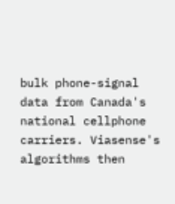bulk phone-signal data from Canada's national cellphone carriers. Viasense's algorithms then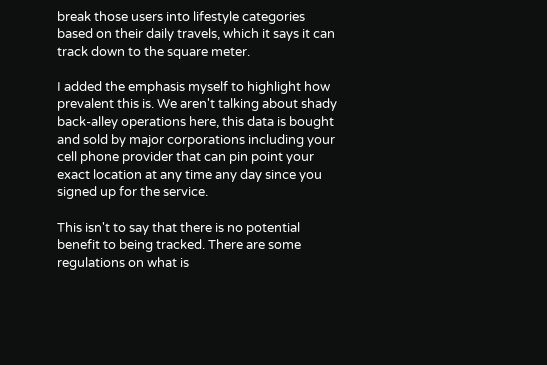break those users into lifestyle categories based on their daily travels, which it says it can track down to the square meter.

I added the emphasis myself to highlight how prevalent this is. We aren't talking about shady back-alley operations here, this data is bought and sold by major corporations including your cell phone provider that can pin point your exact location at any time any day since you signed up for the service.

This isn't to say that there is no potential benefit to being tracked. There are some regulations on what is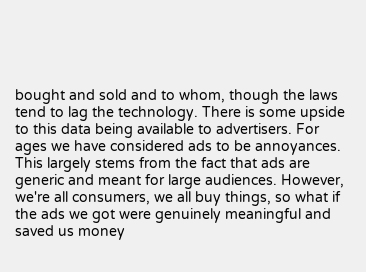bought and sold and to whom, though the laws tend to lag the technology. There is some upside to this data being available to advertisers. For ages we have considered ads to be annoyances. This largely stems from the fact that ads are generic and meant for large audiences. However, we're all consumers, we all buy things, so what if the ads we got were genuinely meaningful and saved us money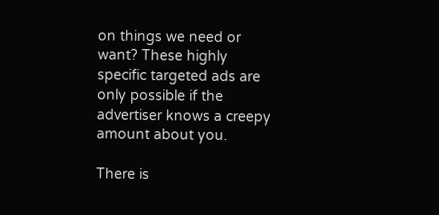on things we need or want? These highly specific targeted ads are only possible if the advertiser knows a creepy amount about you.

There is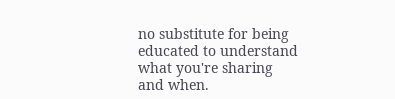no substitute for being educated to understand what you're sharing and when.